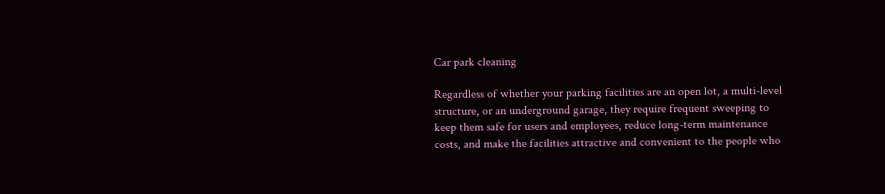Car park cleaning

Regardless of whether your parking facilities are an open lot, a multi-level structure, or an underground garage, they require frequent sweeping to keep them safe for users and employees, reduce long-term maintenance costs, and make the facilities attractive and convenient to the people who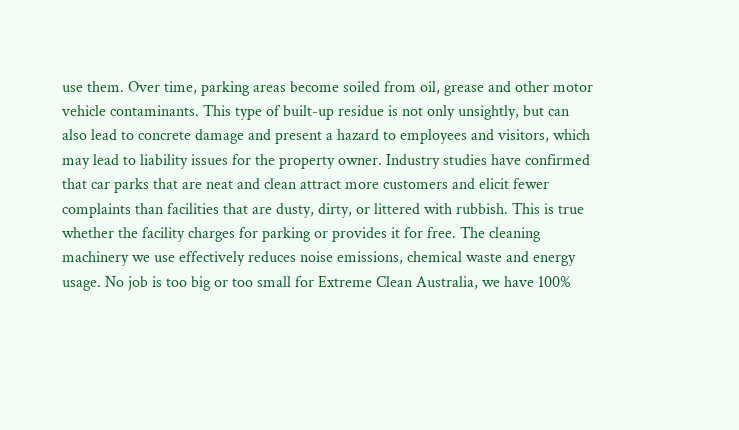use them. Over time, parking areas become soiled from oil, grease and other motor vehicle contaminants. This type of built-up residue is not only unsightly, but can also lead to concrete damage and present a hazard to employees and visitors, which may lead to liability issues for the property owner. Industry studies have confirmed that car parks that are neat and clean attract more customers and elicit fewer complaints than facilities that are dusty, dirty, or littered with rubbish. This is true whether the facility charges for parking or provides it for free. The cleaning machinery we use effectively reduces noise emissions, chemical waste and energy usage. No job is too big or too small for Extreme Clean Australia, we have 100%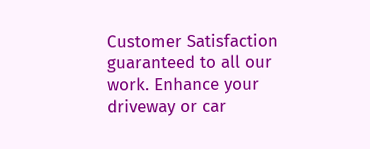Customer Satisfaction guaranteed to all our work. Enhance your driveway or car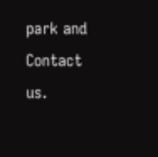park and Contact us.